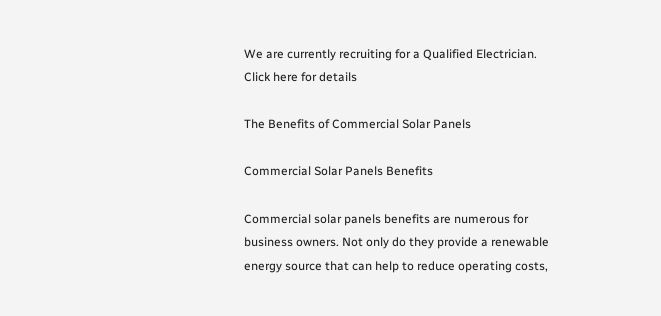We are currently recruiting for a Qualified Electrician. Click here for details

The Benefits of Commercial Solar Panels

Commercial Solar Panels Benefits

Commercial solar panels benefits are numerous for business owners. Not only do they provide a renewable energy source that can help to reduce operating costs,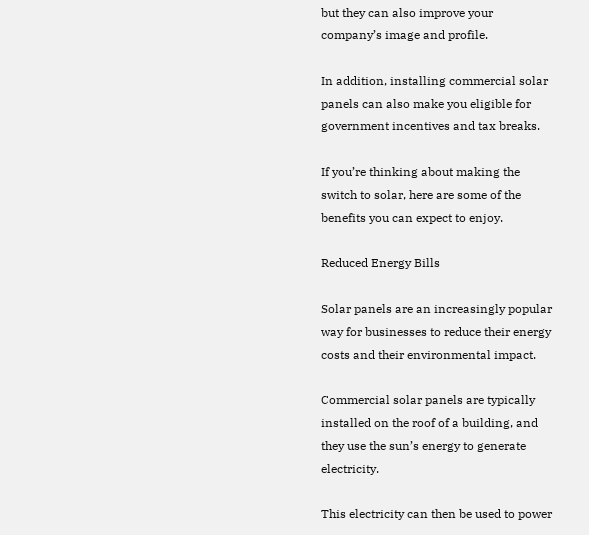but they can also improve your company’s image and profile.

In addition, installing commercial solar panels can also make you eligible for government incentives and tax breaks.

If you’re thinking about making the switch to solar, here are some of the benefits you can expect to enjoy.

Reduced Energy Bills

Solar panels are an increasingly popular way for businesses to reduce their energy costs and their environmental impact.

Commercial solar panels are typically installed on the roof of a building, and they use the sun’s energy to generate electricity.

This electricity can then be used to power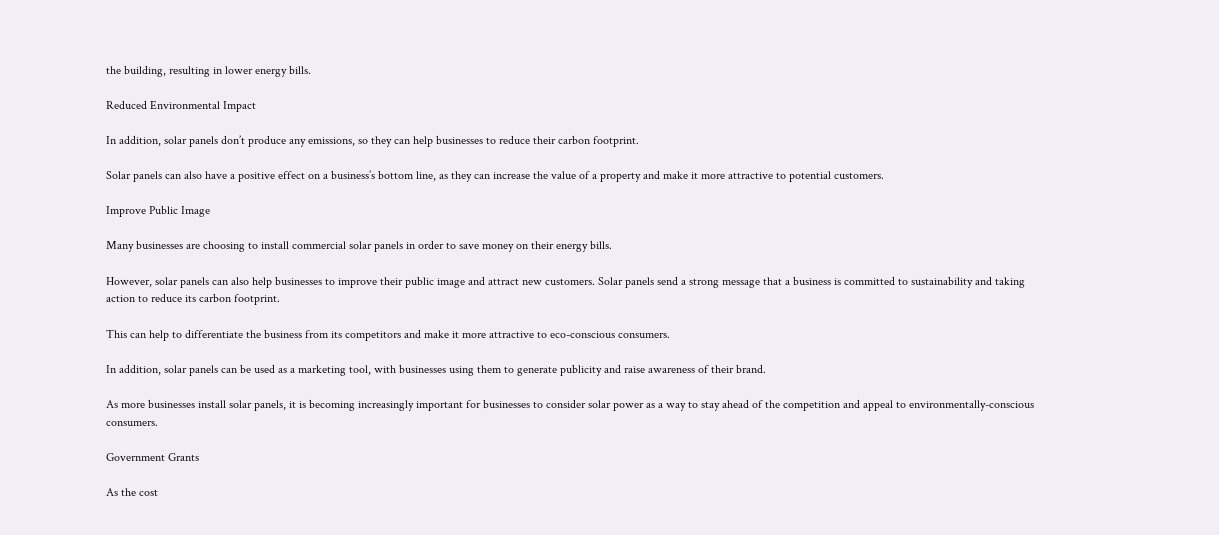the building, resulting in lower energy bills.

Reduced Environmental Impact

In addition, solar panels don’t produce any emissions, so they can help businesses to reduce their carbon footprint.

Solar panels can also have a positive effect on a business’s bottom line, as they can increase the value of a property and make it more attractive to potential customers.

Improve Public Image

Many businesses are choosing to install commercial solar panels in order to save money on their energy bills.

However, solar panels can also help businesses to improve their public image and attract new customers. Solar panels send a strong message that a business is committed to sustainability and taking action to reduce its carbon footprint.

This can help to differentiate the business from its competitors and make it more attractive to eco-conscious consumers.

In addition, solar panels can be used as a marketing tool, with businesses using them to generate publicity and raise awareness of their brand.

As more businesses install solar panels, it is becoming increasingly important for businesses to consider solar power as a way to stay ahead of the competition and appeal to environmentally-conscious consumers.

Government Grants

As the cost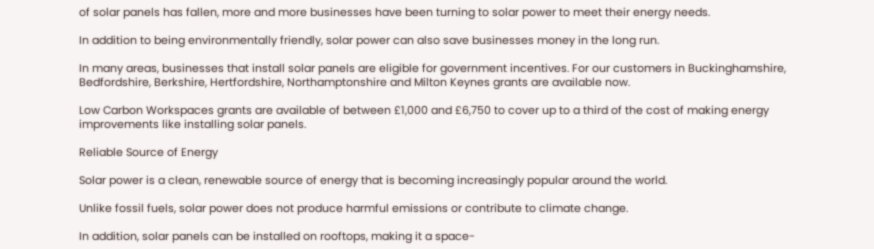of solar panels has fallen, more and more businesses have been turning to solar power to meet their energy needs.

In addition to being environmentally friendly, solar power can also save businesses money in the long run.

In many areas, businesses that install solar panels are eligible for government incentives. For our customers in Buckinghamshire, Bedfordshire, Berkshire, Hertfordshire, Northamptonshire and Milton Keynes grants are available now.

Low Carbon Workspaces grants are available of between £1,000 and £6,750 to cover up to a third of the cost of making energy improvements like installing solar panels.

Reliable Source of Energy

Solar power is a clean, renewable source of energy that is becoming increasingly popular around the world.

Unlike fossil fuels, solar power does not produce harmful emissions or contribute to climate change.

In addition, solar panels can be installed on rooftops, making it a space-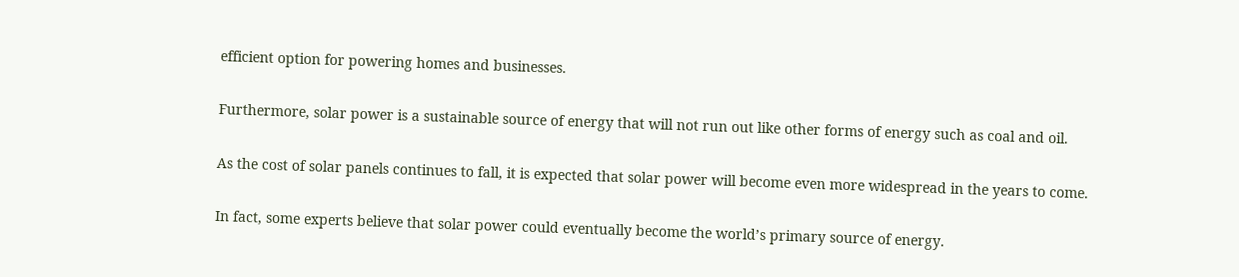efficient option for powering homes and businesses.

Furthermore, solar power is a sustainable source of energy that will not run out like other forms of energy such as coal and oil.

As the cost of solar panels continues to fall, it is expected that solar power will become even more widespread in the years to come.

In fact, some experts believe that solar power could eventually become the world’s primary source of energy.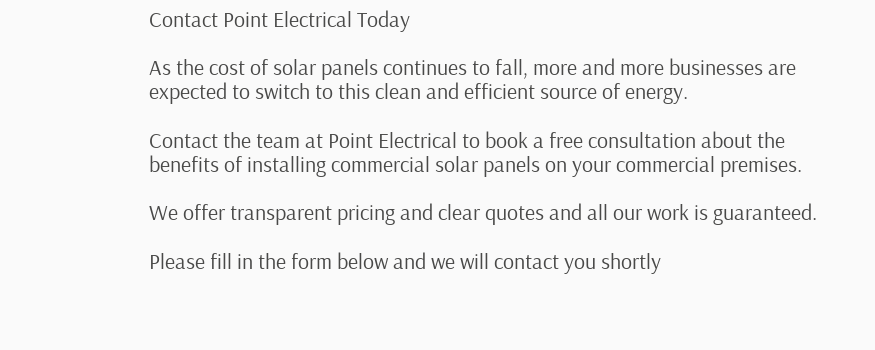Contact Point Electrical Today

As the cost of solar panels continues to fall, more and more businesses are expected to switch to this clean and efficient source of energy.

Contact the team at Point Electrical to book a free consultation about the benefits of installing commercial solar panels on your commercial premises.

We offer transparent pricing and clear quotes and all our work is guaranteed.

Please fill in the form below and we will contact you shortly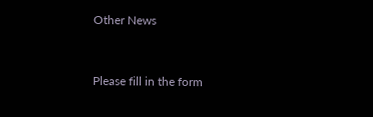Other News


Please fill in the form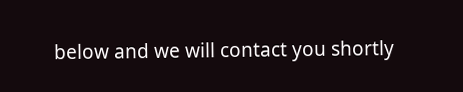below and we will contact you shortly